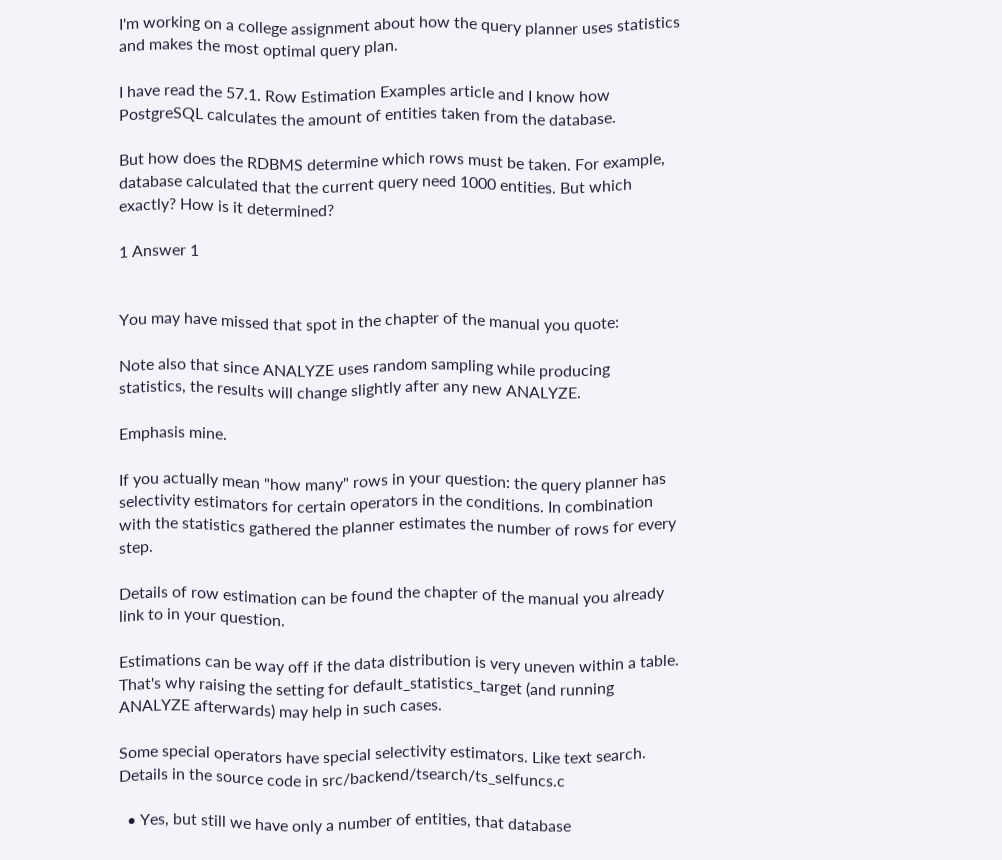I'm working on a college assignment about how the query planner uses statistics and makes the most optimal query plan.

I have read the 57.1. Row Estimation Examples article and I know how PostgreSQL calculates the amount of entities taken from the database.

But how does the RDBMS determine which rows must be taken. For example, database calculated that the current query need 1000 entities. But which exactly? How is it determined?

1 Answer 1


You may have missed that spot in the chapter of the manual you quote:

Note also that since ANALYZE uses random sampling while producing statistics, the results will change slightly after any new ANALYZE.

Emphasis mine.

If you actually mean "how many" rows in your question: the query planner has selectivity estimators for certain operators in the conditions. In combination with the statistics gathered the planner estimates the number of rows for every step.

Details of row estimation can be found the chapter of the manual you already link to in your question.

Estimations can be way off if the data distribution is very uneven within a table. That's why raising the setting for default_statistics_target (and running ANALYZE afterwards) may help in such cases.

Some special operators have special selectivity estimators. Like text search. Details in the source code in src/backend/tsearch/ts_selfuncs.c

  • Yes, but still we have only a number of entities, that database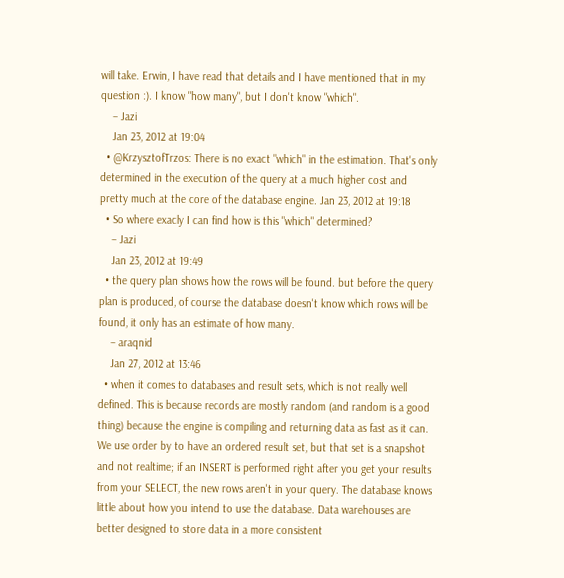will take. Erwin, I have read that details and I have mentioned that in my question :). I know "how many", but I don't know "which".
    – Jazi
    Jan 23, 2012 at 19:04
  • @KrzysztofTrzos: There is no exact "which" in the estimation. That's only determined in the execution of the query at a much higher cost and pretty much at the core of the database engine. Jan 23, 2012 at 19:18
  • So where exacly I can find how is this "which" determined?
    – Jazi
    Jan 23, 2012 at 19:49
  • the query plan shows how the rows will be found. but before the query plan is produced, of course the database doesn't know which rows will be found, it only has an estimate of how many.
    – araqnid
    Jan 27, 2012 at 13:46
  • when it comes to databases and result sets, which is not really well defined. This is because records are mostly random (and random is a good thing) because the engine is compiling and returning data as fast as it can. We use order by to have an ordered result set, but that set is a snapshot and not realtime; if an INSERT is performed right after you get your results from your SELECT, the new rows aren't in your query. The database knows little about how you intend to use the database. Data warehouses are better designed to store data in a more consistent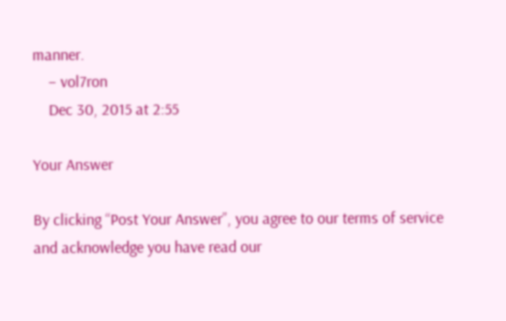manner.
    – vol7ron
    Dec 30, 2015 at 2:55

Your Answer

By clicking “Post Your Answer”, you agree to our terms of service and acknowledge you have read our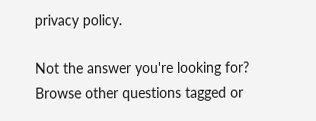privacy policy.

Not the answer you're looking for? Browse other questions tagged or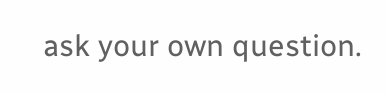ask your own question.